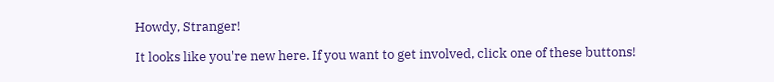Howdy, Stranger!

It looks like you're new here. If you want to get involved, click one of these buttons!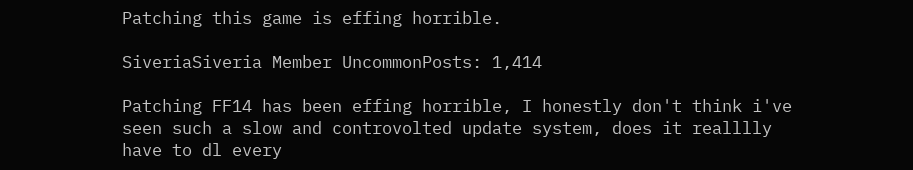Patching this game is effing horrible.

SiveriaSiveria Member UncommonPosts: 1,414

Patching FF14 has been effing horrible, I honestly don't think i've seen such a slow and controvolted update system, does it realllly have to dl every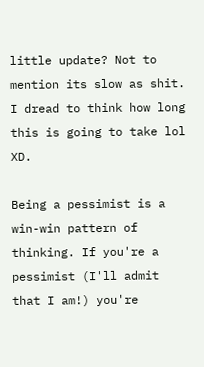little update? Not to mention its slow as shit. I dread to think how long this is going to take lol XD.

Being a pessimist is a win-win pattern of thinking. If you're a pessimist (I'll admit that I am!) you're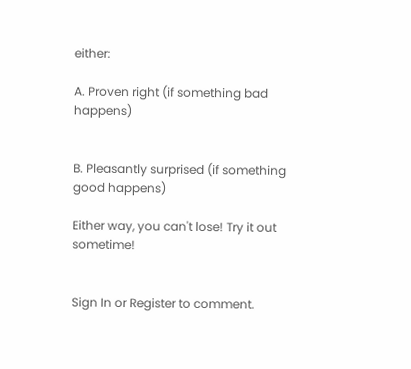either:

A. Proven right (if something bad happens)


B. Pleasantly surprised (if something good happens)

Either way, you can't lose! Try it out sometime!


Sign In or Register to comment.